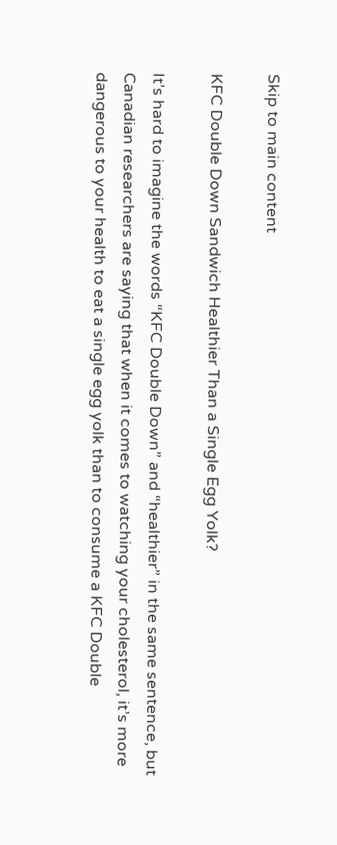Skip to main content

KFC Double Down Sandwich Healthier Than a Single Egg Yolk?

It’s hard to imagine the words “KFC Double Down” and “healthier” in the same sentence, but Canadian researchers are saying that when it comes to watching your cholesterol, it’s more dangerous to your health to eat a single egg yolk than to consume a KFC Double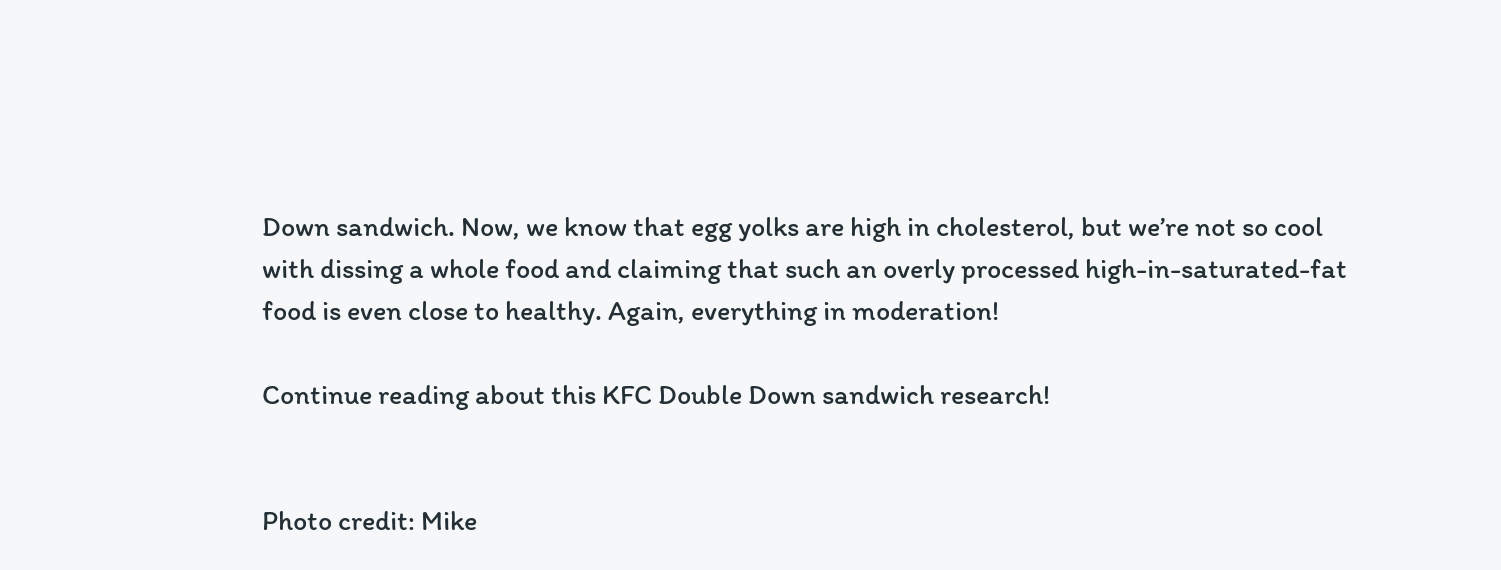Down sandwich. Now, we know that egg yolks are high in cholesterol, but we’re not so cool with dissing a whole food and claiming that such an overly processed high-in-saturated-fat food is even close to healthy. Again, everything in moderation!

Continue reading about this KFC Double Down sandwich research!


Photo credit: Mike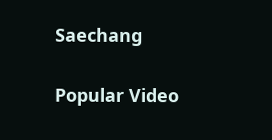Saechang


Popular Video